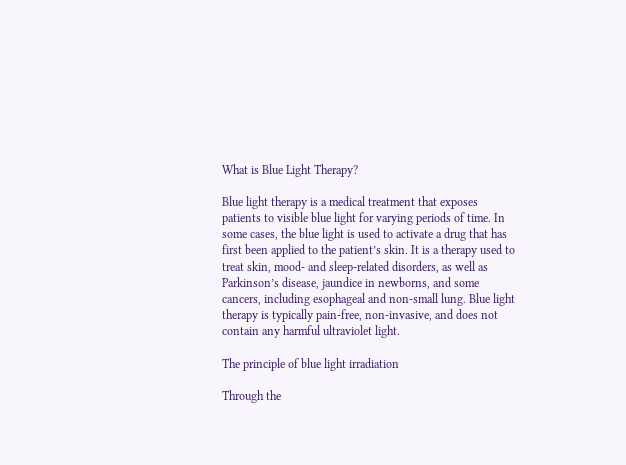What is Blue Light Therapy?

Blue light therapy is a medical treatment that exposes patients to visible blue light for varying periods of time. In some cases, the blue light is used to activate a drug that has first been applied to the patient’s skin. It is a therapy used to treat skin, mood- and sleep-related disorders, as well as Parkinson’s disease, jaundice in newborns, and some cancers, including esophageal and non-small lung. Blue light therapy is typically pain-free, non-invasive, and does not contain any harmful ultraviolet light.

The principle of blue light irradiation

Through the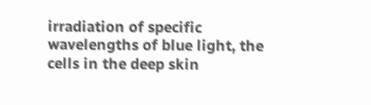irradiation of specific wavelengths of blue light, the cells in the deep skin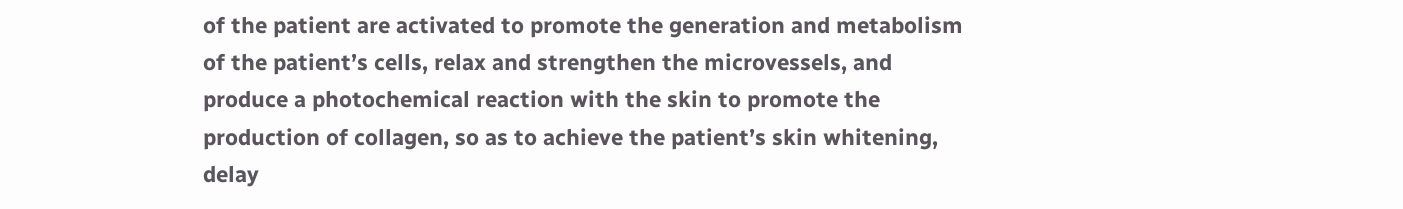of the patient are activated to promote the generation and metabolism of the patient’s cells, relax and strengthen the microvessels, and produce a photochemical reaction with the skin to promote the production of collagen, so as to achieve the patient’s skin whitening, delay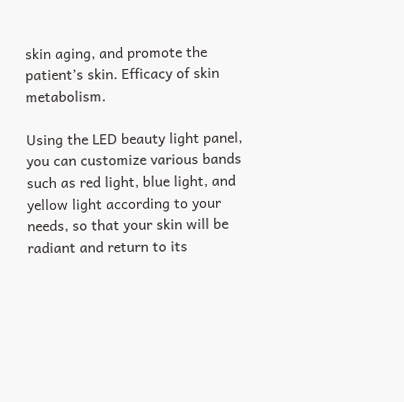skin aging, and promote the patient’s skin. Efficacy of skin metabolism.

Using the LED beauty light panel, you can customize various bands such as red light, blue light, and yellow light according to your needs, so that your skin will be radiant and return to its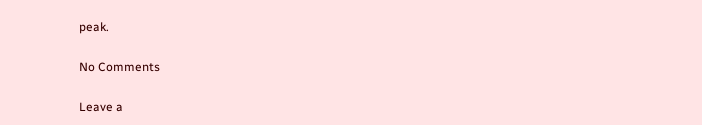peak.

No Comments

Leave a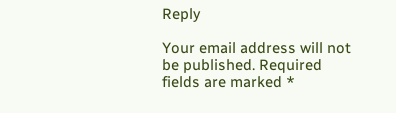Reply

Your email address will not be published. Required fields are marked *